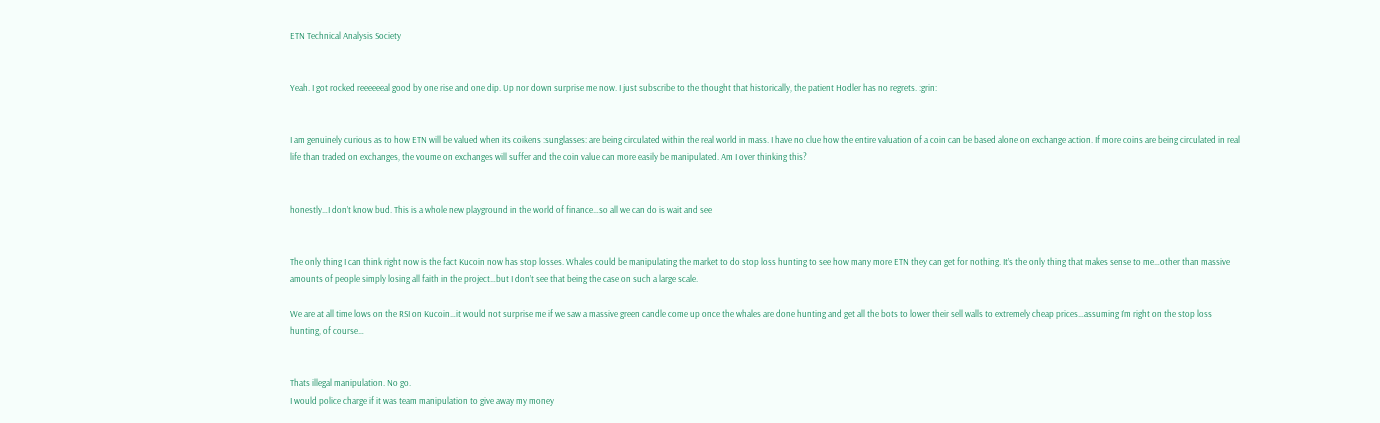ETN Technical Analysis Society


Yeah. I got rocked reeeeeeal good by one rise and one dip. Up nor down surprise me now. I just subscribe to the thought that historically, the patient Hodler has no regrets. :grin:


I am genuinely curious as to how ETN will be valued when its coikens :sunglasses: are being circulated within the real world in mass. I have no clue how the entire valuation of a coin can be based alone on exchange action. If more coins are being circulated in real life than traded on exchanges, the voume on exchanges will suffer and the coin value can more easily be manipulated. Am I over thinking this?


honestly…I don’t know bud. This is a whole new playground in the world of finance…so all we can do is wait and see


The only thing I can think right now is the fact Kucoin now has stop losses. Whales could be manipulating the market to do stop loss hunting to see how many more ETN they can get for nothing. It’s the only thing that makes sense to me…other than massive amounts of people simply losing all faith in the project…but I don’t see that being the case on such a large scale.

We are at all time lows on the RSI on Kucoin…it would not surprise me if we saw a massive green candle come up once the whales are done hunting and get all the bots to lower their sell walls to extremely cheap prices…assuming I’m right on the stop loss hunting, of course…


Thats illegal manipulation. No go.
I would police charge if it was team manipulation to give away my money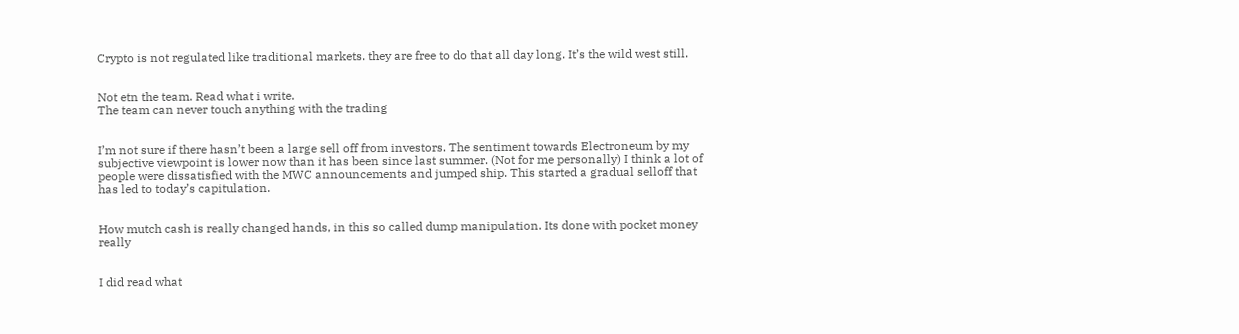Crypto is not regulated like traditional markets. they are free to do that all day long. It’s the wild west still.


Not etn the team. Read what i write.
The team can never touch anything with the trading


I’m not sure if there hasn’t been a large sell off from investors. The sentiment towards Electroneum by my subjective viewpoint is lower now than it has been since last summer. (Not for me personally) I think a lot of people were dissatisfied with the MWC announcements and jumped ship. This started a gradual selloff that has led to today’s capitulation.


How mutch cash is really changed hands, in this so called dump manipulation. Its done with pocket money really


I did read what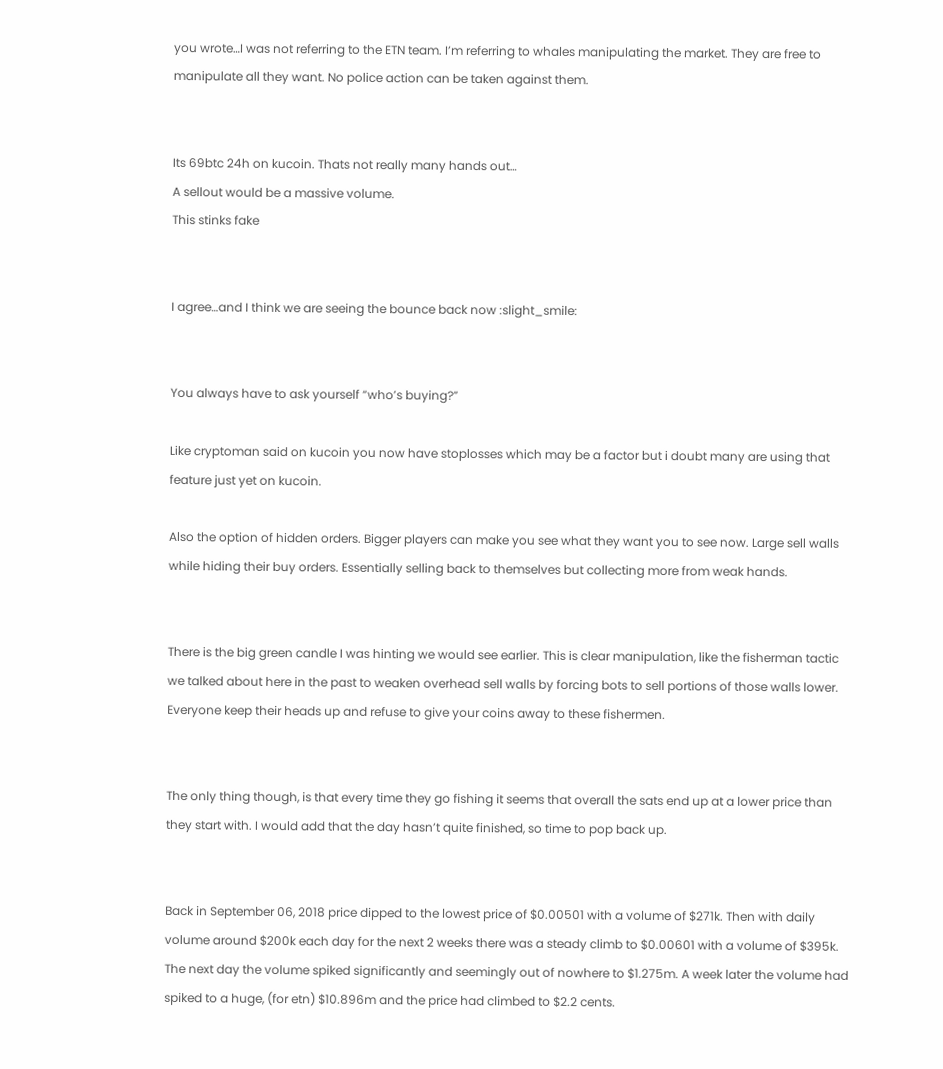you wrote…I was not referring to the ETN team. I’m referring to whales manipulating the market. They are free to manipulate all they want. No police action can be taken against them.


Its 69btc 24h on kucoin. Thats not really many hands out…
A sellout would be a massive volume.
This stinks fake


I agree…and I think we are seeing the bounce back now :slight_smile:


You always have to ask yourself “who’s buying?”

Like cryptoman said on kucoin you now have stoplosses which may be a factor but i doubt many are using that feature just yet on kucoin.

Also the option of hidden orders. Bigger players can make you see what they want you to see now. Large sell walls while hiding their buy orders. Essentially selling back to themselves but collecting more from weak hands.


There is the big green candle I was hinting we would see earlier. This is clear manipulation, like the fisherman tactic we talked about here in the past to weaken overhead sell walls by forcing bots to sell portions of those walls lower. Everyone keep their heads up and refuse to give your coins away to these fishermen.


The only thing though, is that every time they go fishing it seems that overall the sats end up at a lower price than they start with. I would add that the day hasn’t quite finished, so time to pop back up.


Back in September 06, 2018 price dipped to the lowest price of $0.00501 with a volume of $271k. Then with daily volume around $200k each day for the next 2 weeks there was a steady climb to $0.00601 with a volume of $395k. The next day the volume spiked significantly and seemingly out of nowhere to $1.275m. A week later the volume had spiked to a huge, (for etn) $10.896m and the price had climbed to $2.2 cents.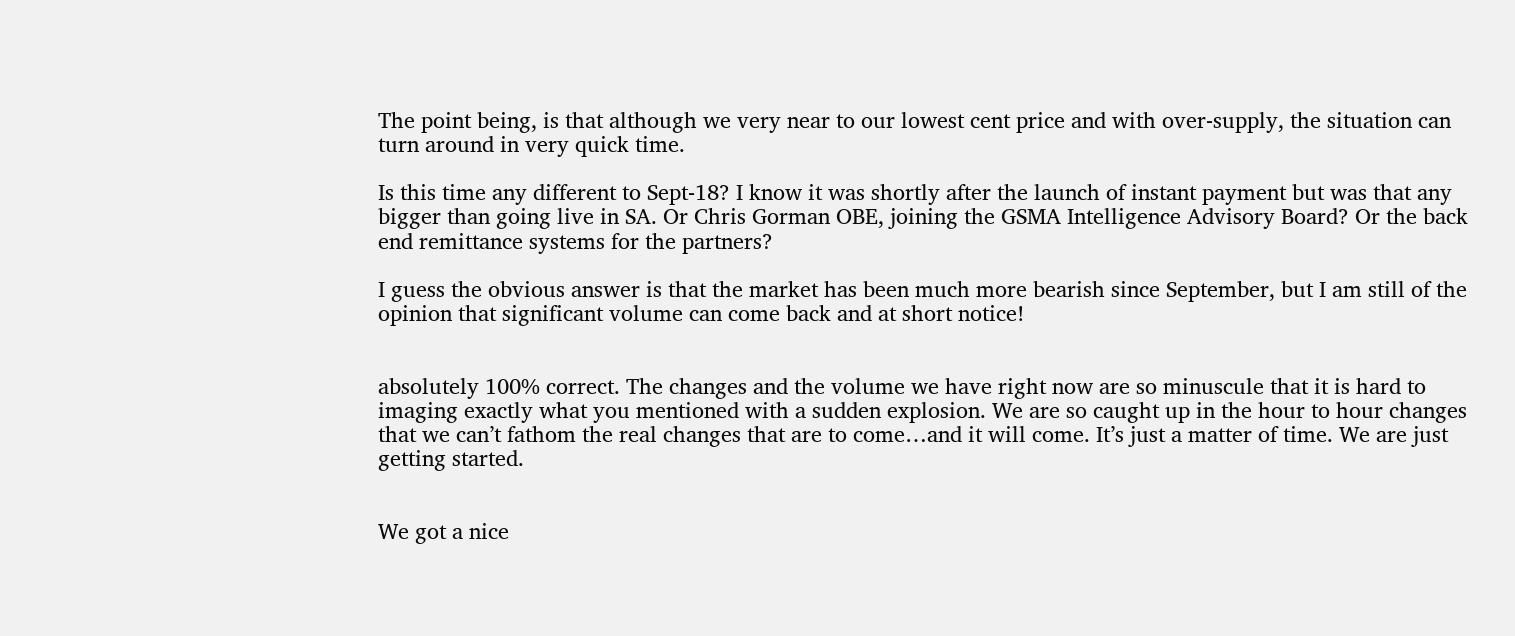The point being, is that although we very near to our lowest cent price and with over-supply, the situation can turn around in very quick time.

Is this time any different to Sept-18? I know it was shortly after the launch of instant payment but was that any bigger than going live in SA. Or Chris Gorman OBE, joining the GSMA Intelligence Advisory Board? Or the back end remittance systems for the partners?

I guess the obvious answer is that the market has been much more bearish since September, but I am still of the opinion that significant volume can come back and at short notice!


absolutely 100% correct. The changes and the volume we have right now are so minuscule that it is hard to imaging exactly what you mentioned with a sudden explosion. We are so caught up in the hour to hour changes that we can’t fathom the real changes that are to come…and it will come. It’s just a matter of time. We are just getting started.


We got a nice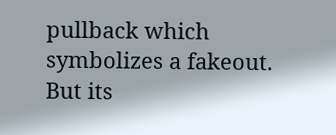pullback which symbolizes a fakeout. But its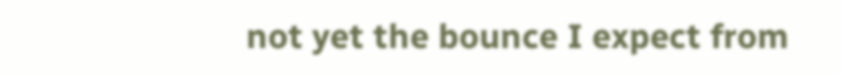not yet the bounce I expect from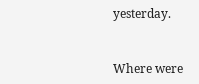yesterday.


Where were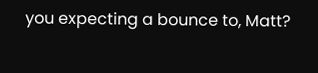you expecting a bounce to, Matt?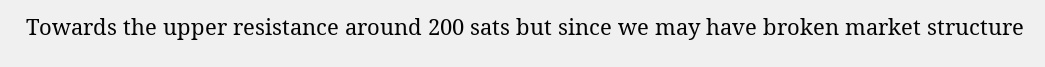Towards the upper resistance around 200 sats but since we may have broken market structure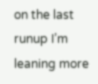on the last runup I’m leaning more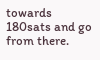towards 180sats and go from there.